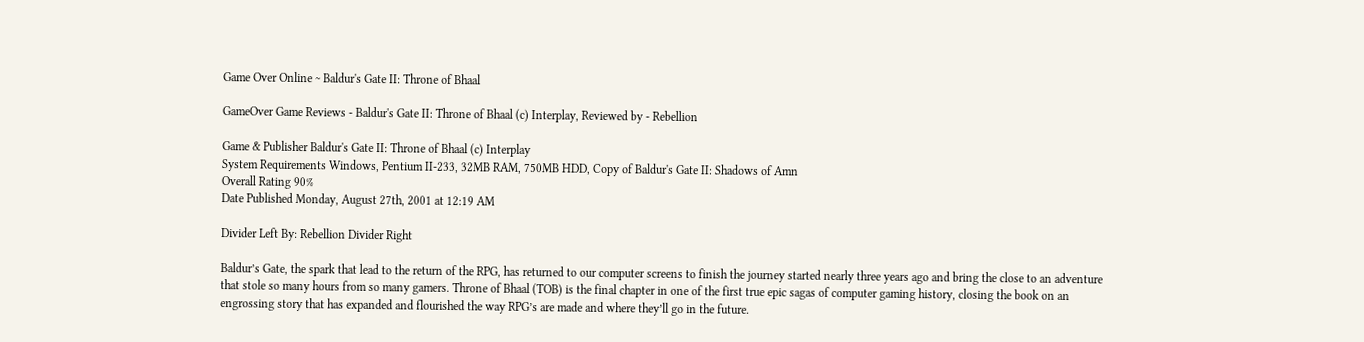Game Over Online ~ Baldur's Gate II: Throne of Bhaal

GameOver Game Reviews - Baldur's Gate II: Throne of Bhaal (c) Interplay, Reviewed by - Rebellion

Game & Publisher Baldur's Gate II: Throne of Bhaal (c) Interplay
System Requirements Windows, Pentium II-233, 32MB RAM, 750MB HDD, Copy of Baldur's Gate II: Shadows of Amn
Overall Rating 90%
Date Published Monday, August 27th, 2001 at 12:19 AM

Divider Left By: Rebellion Divider Right

Baldur’s Gate, the spark that lead to the return of the RPG, has returned to our computer screens to finish the journey started nearly three years ago and bring the close to an adventure that stole so many hours from so many gamers. Throne of Bhaal (TOB) is the final chapter in one of the first true epic sagas of computer gaming history, closing the book on an engrossing story that has expanded and flourished the way RPG’s are made and where they’ll go in the future.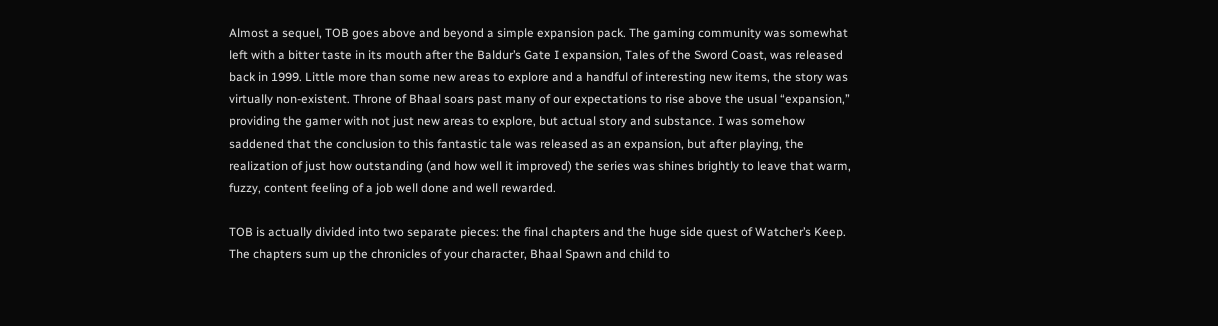Almost a sequel, TOB goes above and beyond a simple expansion pack. The gaming community was somewhat left with a bitter taste in its mouth after the Baldur’s Gate I expansion, Tales of the Sword Coast, was released back in 1999. Little more than some new areas to explore and a handful of interesting new items, the story was virtually non-existent. Throne of Bhaal soars past many of our expectations to rise above the usual “expansion,” providing the gamer with not just new areas to explore, but actual story and substance. I was somehow saddened that the conclusion to this fantastic tale was released as an expansion, but after playing, the realization of just how outstanding (and how well it improved) the series was shines brightly to leave that warm, fuzzy, content feeling of a job well done and well rewarded.

TOB is actually divided into two separate pieces: the final chapters and the huge side quest of Watcher’s Keep. The chapters sum up the chronicles of your character, Bhaal Spawn and child to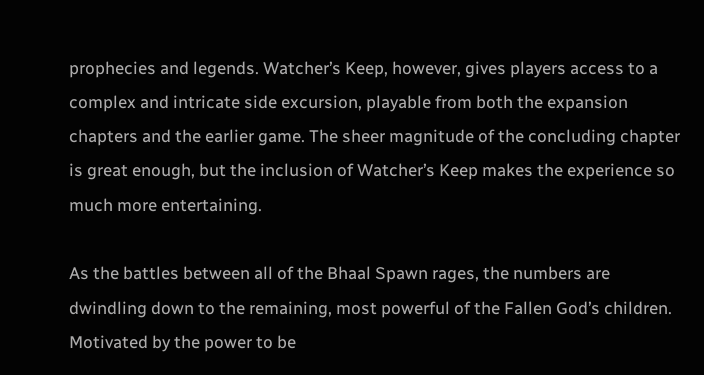prophecies and legends. Watcher’s Keep, however, gives players access to a complex and intricate side excursion, playable from both the expansion chapters and the earlier game. The sheer magnitude of the concluding chapter is great enough, but the inclusion of Watcher’s Keep makes the experience so much more entertaining.

As the battles between all of the Bhaal Spawn rages, the numbers are dwindling down to the remaining, most powerful of the Fallen God’s children. Motivated by the power to be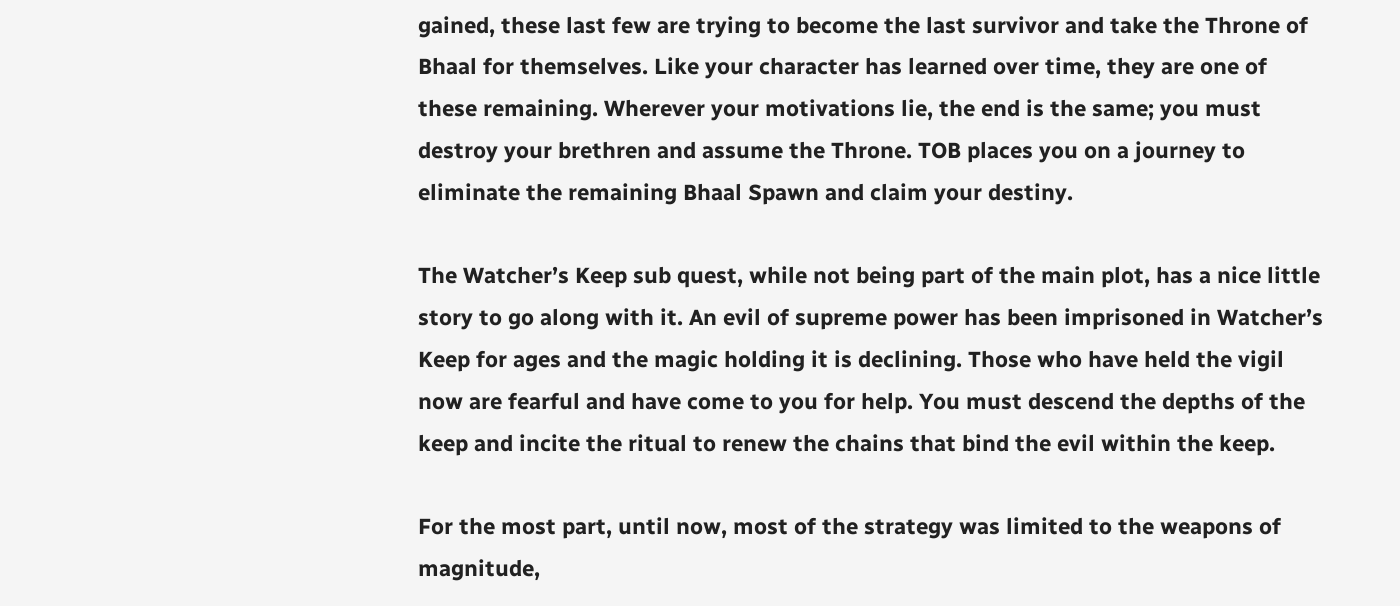gained, these last few are trying to become the last survivor and take the Throne of Bhaal for themselves. Like your character has learned over time, they are one of these remaining. Wherever your motivations lie, the end is the same; you must destroy your brethren and assume the Throne. TOB places you on a journey to eliminate the remaining Bhaal Spawn and claim your destiny.

The Watcher’s Keep sub quest, while not being part of the main plot, has a nice little story to go along with it. An evil of supreme power has been imprisoned in Watcher’s Keep for ages and the magic holding it is declining. Those who have held the vigil now are fearful and have come to you for help. You must descend the depths of the keep and incite the ritual to renew the chains that bind the evil within the keep.

For the most part, until now, most of the strategy was limited to the weapons of magnitude,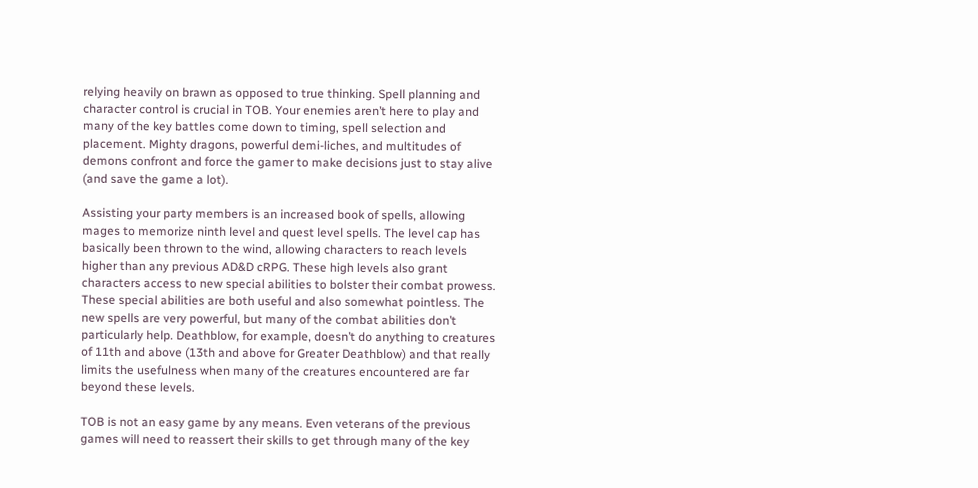relying heavily on brawn as opposed to true thinking. Spell planning and character control is crucial in TOB. Your enemies aren’t here to play and many of the key battles come down to timing, spell selection and placement. Mighty dragons, powerful demi-liches, and multitudes of demons confront and force the gamer to make decisions just to stay alive (and save the game a lot).

Assisting your party members is an increased book of spells, allowing mages to memorize ninth level and quest level spells. The level cap has basically been thrown to the wind, allowing characters to reach levels higher than any previous AD&D cRPG. These high levels also grant characters access to new special abilities to bolster their combat prowess. These special abilities are both useful and also somewhat pointless. The new spells are very powerful, but many of the combat abilities don’t particularly help. Deathblow, for example, doesn’t do anything to creatures of 11th and above (13th and above for Greater Deathblow) and that really limits the usefulness when many of the creatures encountered are far beyond these levels.

TOB is not an easy game by any means. Even veterans of the previous games will need to reassert their skills to get through many of the key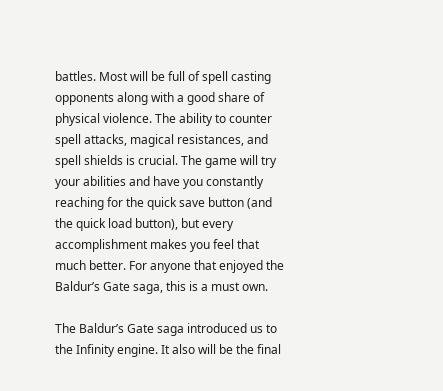battles. Most will be full of spell casting opponents along with a good share of physical violence. The ability to counter spell attacks, magical resistances, and spell shields is crucial. The game will try your abilities and have you constantly reaching for the quick save button (and the quick load button), but every accomplishment makes you feel that much better. For anyone that enjoyed the Baldur’s Gate saga, this is a must own.

The Baldur’s Gate saga introduced us to the Infinity engine. It also will be the final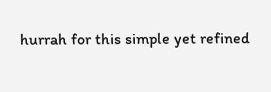hurrah for this simple yet refined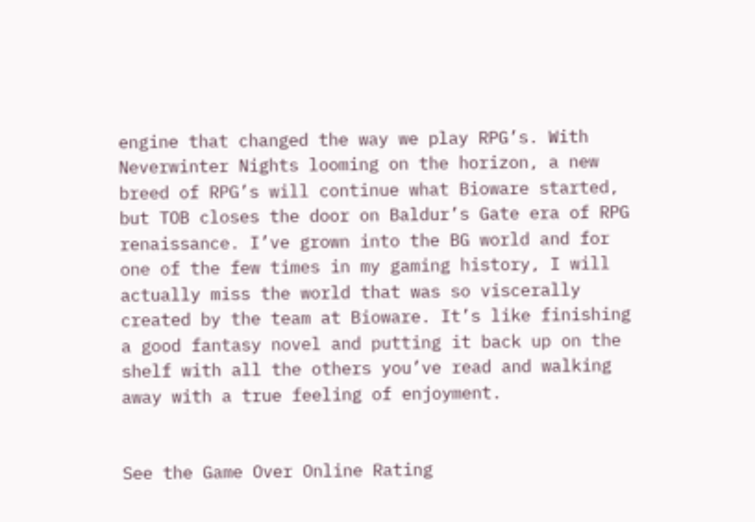engine that changed the way we play RPG’s. With Neverwinter Nights looming on the horizon, a new breed of RPG’s will continue what Bioware started, but TOB closes the door on Baldur’s Gate era of RPG renaissance. I’ve grown into the BG world and for one of the few times in my gaming history, I will actually miss the world that was so viscerally created by the team at Bioware. It’s like finishing a good fantasy novel and putting it back up on the shelf with all the others you’ve read and walking away with a true feeling of enjoyment.


See the Game Over Online Rating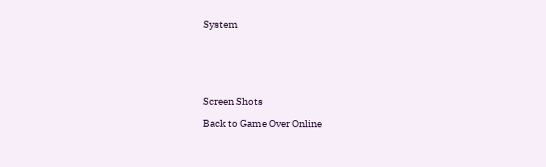System






Screen Shots

Back to Game Over Online